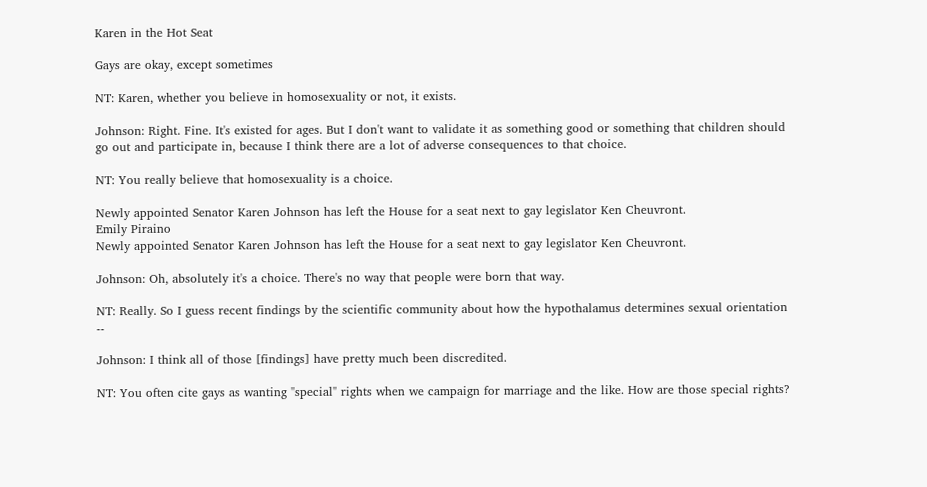Karen in the Hot Seat

Gays are okay, except sometimes

NT: Karen, whether you believe in homosexuality or not, it exists.

Johnson: Right. Fine. It's existed for ages. But I don't want to validate it as something good or something that children should go out and participate in, because I think there are a lot of adverse consequences to that choice.

NT: You really believe that homosexuality is a choice.

Newly appointed Senator Karen Johnson has left the House for a seat next to gay legislator Ken Cheuvront.
Emily Piraino
Newly appointed Senator Karen Johnson has left the House for a seat next to gay legislator Ken Cheuvront.

Johnson: Oh, absolutely it's a choice. There's no way that people were born that way.

NT: Really. So I guess recent findings by the scientific community about how the hypothalamus determines sexual orientation --

Johnson: I think all of those [findings] have pretty much been discredited.

NT: You often cite gays as wanting "special" rights when we campaign for marriage and the like. How are those special rights?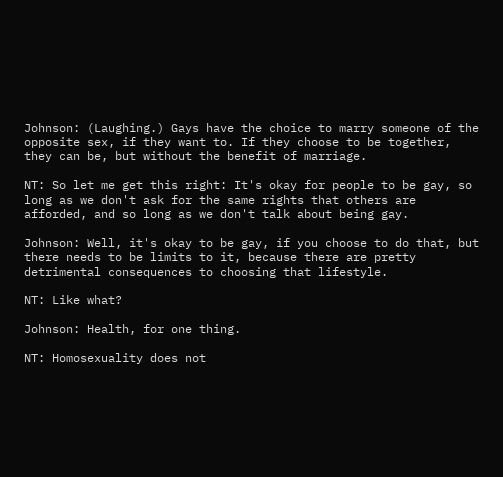Johnson: (Laughing.) Gays have the choice to marry someone of the opposite sex, if they want to. If they choose to be together, they can be, but without the benefit of marriage.

NT: So let me get this right: It's okay for people to be gay, so long as we don't ask for the same rights that others are afforded, and so long as we don't talk about being gay.

Johnson: Well, it's okay to be gay, if you choose to do that, but there needs to be limits to it, because there are pretty detrimental consequences to choosing that lifestyle.

NT: Like what?

Johnson: Health, for one thing.

NT: Homosexuality does not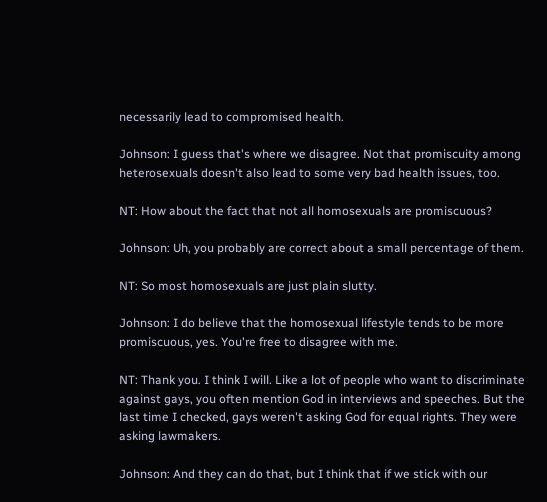necessarily lead to compromised health.

Johnson: I guess that's where we disagree. Not that promiscuity among heterosexuals doesn't also lead to some very bad health issues, too.

NT: How about the fact that not all homosexuals are promiscuous?

Johnson: Uh, you probably are correct about a small percentage of them.

NT: So most homosexuals are just plain slutty.

Johnson: I do believe that the homosexual lifestyle tends to be more promiscuous, yes. You're free to disagree with me.

NT: Thank you. I think I will. Like a lot of people who want to discriminate against gays, you often mention God in interviews and speeches. But the last time I checked, gays weren't asking God for equal rights. They were asking lawmakers.

Johnson: And they can do that, but I think that if we stick with our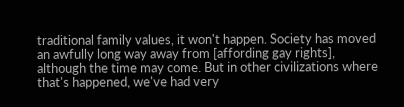traditional family values, it won't happen. Society has moved an awfully long way away from [affording gay rights], although the time may come. But in other civilizations where that's happened, we've had very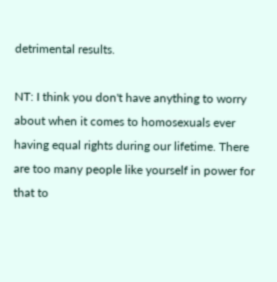detrimental results.

NT: I think you don't have anything to worry about when it comes to homosexuals ever having equal rights during our lifetime. There are too many people like yourself in power for that to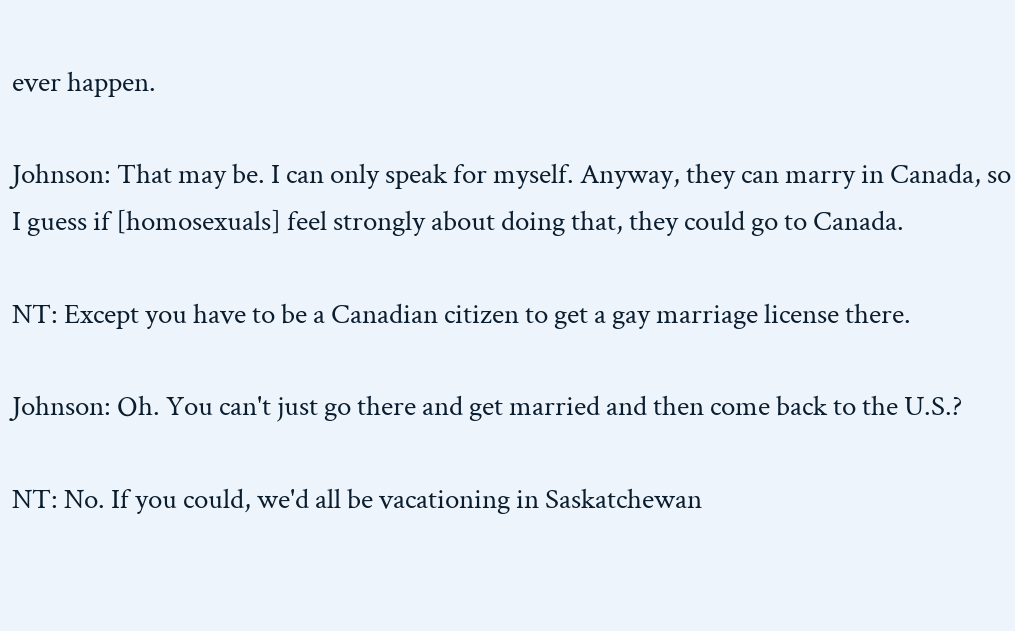ever happen.

Johnson: That may be. I can only speak for myself. Anyway, they can marry in Canada, so I guess if [homosexuals] feel strongly about doing that, they could go to Canada.

NT: Except you have to be a Canadian citizen to get a gay marriage license there.

Johnson: Oh. You can't just go there and get married and then come back to the U.S.?

NT: No. If you could, we'd all be vacationing in Saskatchewan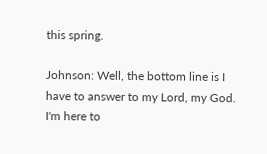this spring.

Johnson: Well, the bottom line is I have to answer to my Lord, my God. I'm here to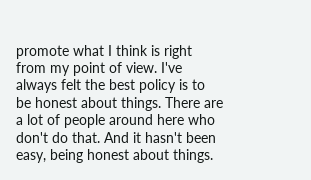promote what I think is right from my point of view. I've always felt the best policy is to be honest about things. There are a lot of people around here who don't do that. And it hasn't been easy, being honest about things.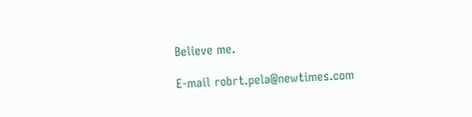Believe me.

E-mail robrt.pela@newtimes.com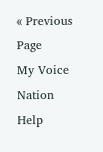« Previous Page
My Voice Nation Help